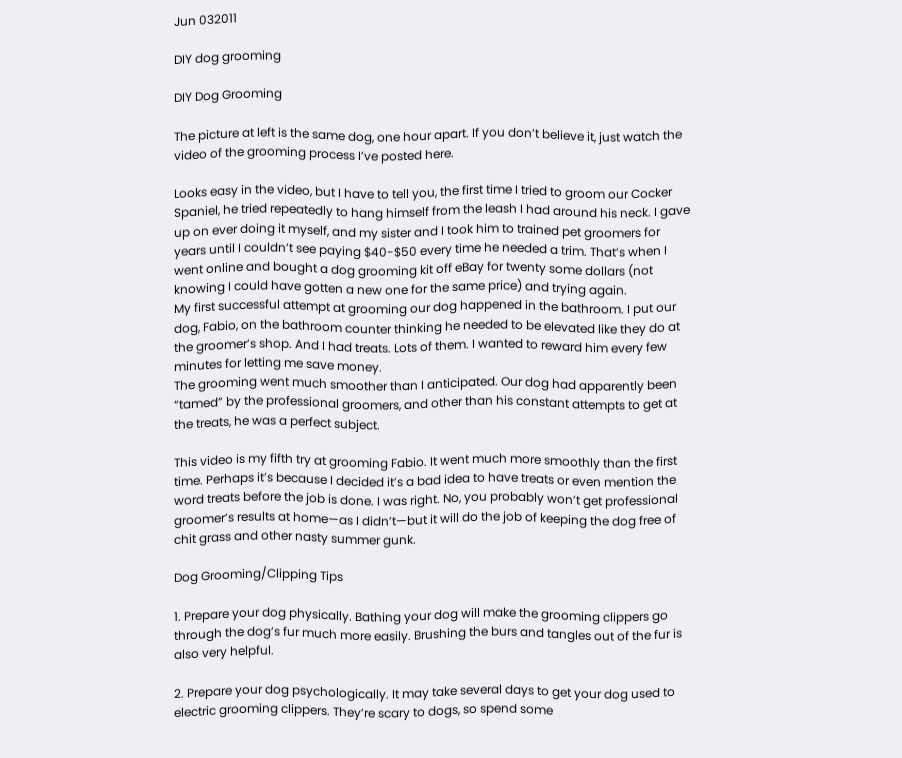Jun 032011

DIY dog grooming

DIY Dog Grooming

The picture at left is the same dog, one hour apart. If you don’t believe it, just watch the video of the grooming process I’ve posted here.

Looks easy in the video, but I have to tell you, the first time I tried to groom our Cocker Spaniel, he tried repeatedly to hang himself from the leash I had around his neck. I gave up on ever doing it myself, and my sister and I took him to trained pet groomers for years until I couldn’t see paying $40-$50 every time he needed a trim. That’s when I went online and bought a dog grooming kit off eBay for twenty some dollars (not knowing I could have gotten a new one for the same price) and trying again.
My first successful attempt at grooming our dog happened in the bathroom. I put our dog, Fabio, on the bathroom counter thinking he needed to be elevated like they do at the groomer’s shop. And I had treats. Lots of them. I wanted to reward him every few minutes for letting me save money.
The grooming went much smoother than I anticipated. Our dog had apparently been “tamed” by the professional groomers, and other than his constant attempts to get at the treats, he was a perfect subject.

This video is my fifth try at grooming Fabio. It went much more smoothly than the first time. Perhaps it’s because I decided it’s a bad idea to have treats or even mention the word treats before the job is done. I was right. No, you probably won’t get professional groomer’s results at home—as I didn’t—but it will do the job of keeping the dog free of chit grass and other nasty summer gunk.

Dog Grooming/Clipping Tips

1. Prepare your dog physically. Bathing your dog will make the grooming clippers go through the dog’s fur much more easily. Brushing the burs and tangles out of the fur is also very helpful.

2. Prepare your dog psychologically. It may take several days to get your dog used to electric grooming clippers. They’re scary to dogs, so spend some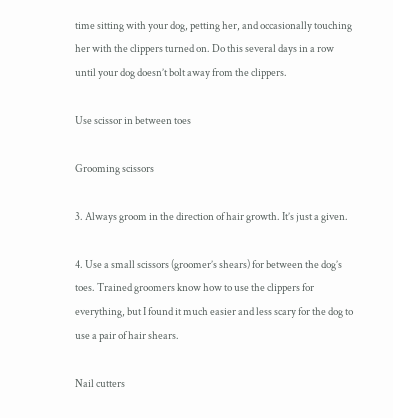time sitting with your dog, petting her, and occasionally touching her with the clippers turned on. Do this several days in a row until your dog doesn’t bolt away from the clippers.

Use scissor in between toes

Grooming scissors

3. Always groom in the direction of hair growth. It’s just a given.

4. Use a small scissors (groomer’s shears) for between the dog’s toes. Trained groomers know how to use the clippers for everything, but I found it much easier and less scary for the dog to use a pair of hair shears.

Nail cutters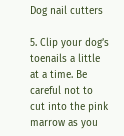Dog nail cutters

5. Clip your dog’s toenails a little at a time. Be careful not to cut into the pink marrow as you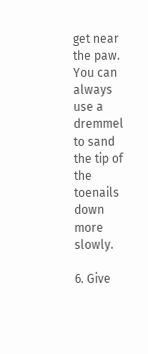get near the paw. You can always use a dremmel to sand the tip of the toenails down more slowly.

6. Give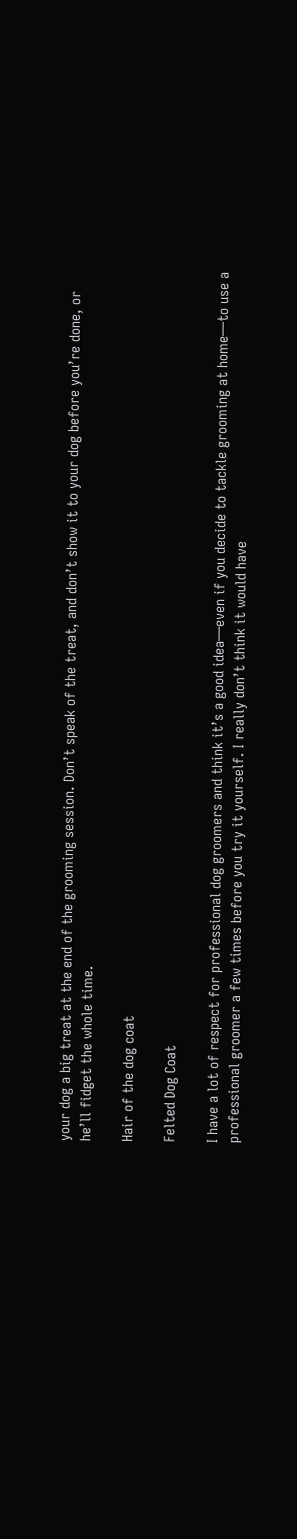your dog a big treat at the end of the grooming session. Don’t speak of the treat, and don’t show it to your dog before you’re done, or he’ll fidget the whole time.

Hair of the dog coat

Felted Dog Coat

I have a lot of respect for professional dog groomers and think it’s a good idea—even if you decide to tackle grooming at home—to use a professional groomer a few times before you try it yourself. I really don’t think it would have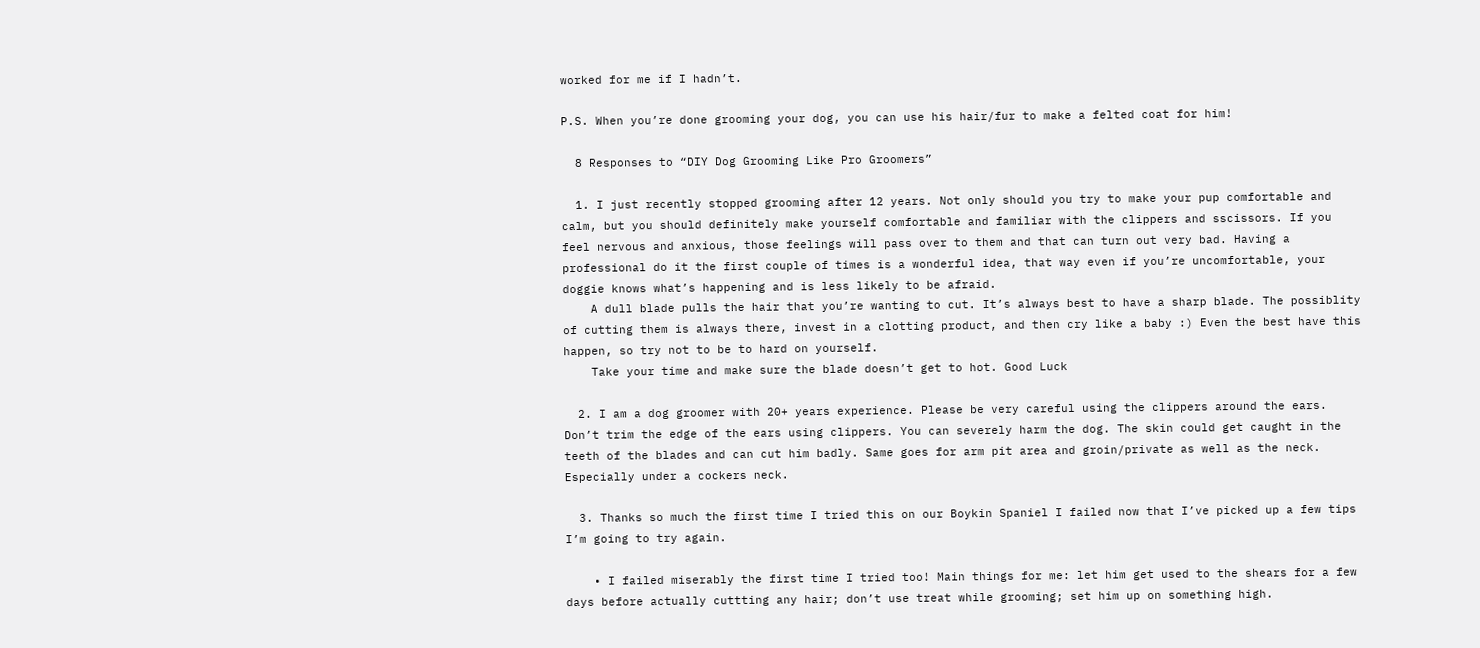worked for me if I hadn’t.

P.S. When you’re done grooming your dog, you can use his hair/fur to make a felted coat for him!

  8 Responses to “DIY Dog Grooming Like Pro Groomers”

  1. I just recently stopped grooming after 12 years. Not only should you try to make your pup comfortable and calm, but you should definitely make yourself comfortable and familiar with the clippers and sscissors. If you feel nervous and anxious, those feelings will pass over to them and that can turn out very bad. Having a professional do it the first couple of times is a wonderful idea, that way even if you’re uncomfortable, your doggie knows what’s happening and is less likely to be afraid.
    A dull blade pulls the hair that you’re wanting to cut. It’s always best to have a sharp blade. The possiblity of cutting them is always there, invest in a clotting product, and then cry like a baby :) Even the best have this happen, so try not to be to hard on yourself.
    Take your time and make sure the blade doesn’t get to hot. Good Luck

  2. I am a dog groomer with 20+ years experience. Please be very careful using the clippers around the ears. Don’t trim the edge of the ears using clippers. You can severely harm the dog. The skin could get caught in the teeth of the blades and can cut him badly. Same goes for arm pit area and groin/private as well as the neck. Especially under a cockers neck.

  3. Thanks so much the first time I tried this on our Boykin Spaniel I failed now that I’ve picked up a few tips I’m going to try again.

    • I failed miserably the first time I tried too! Main things for me: let him get used to the shears for a few days before actually cuttting any hair; don’t use treat while grooming; set him up on something high.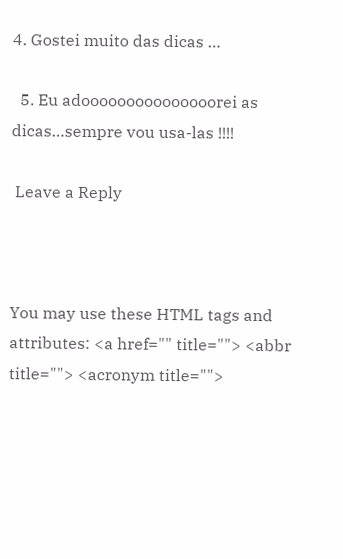4. Gostei muito das dicas …

  5. Eu adooooooooooooooorei as dicas…sempre vou usa-las !!!!

 Leave a Reply



You may use these HTML tags and attributes: <a href="" title=""> <abbr title=""> <acronym title="">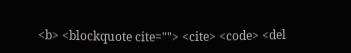<b> <blockquote cite=""> <cite> <code> <del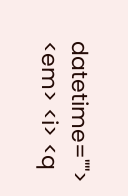datetime=""> <em> <i> <q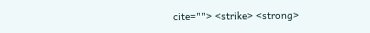cite=""> <strike> <strong>